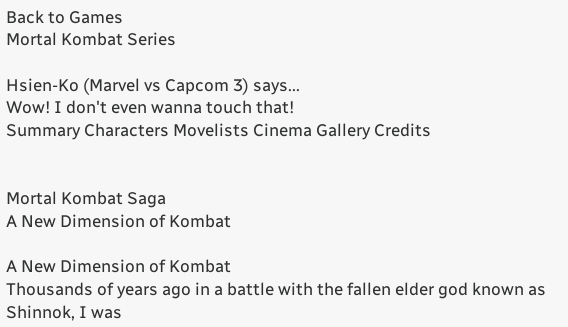Back to Games
Mortal Kombat Series

Hsien-Ko (Marvel vs Capcom 3) says...
Wow! I don't even wanna touch that!
Summary Characters Movelists Cinema Gallery Credits


Mortal Kombat Saga
A New Dimension of Kombat

A New Dimension of Kombat
Thousands of years ago in a battle with the fallen elder god known as Shinnok, I was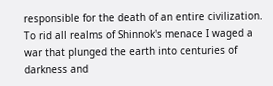responsible for the death of an entire civilization. To rid all realms of Shinnok's menace I waged a war that plunged the earth into centuries of darkness and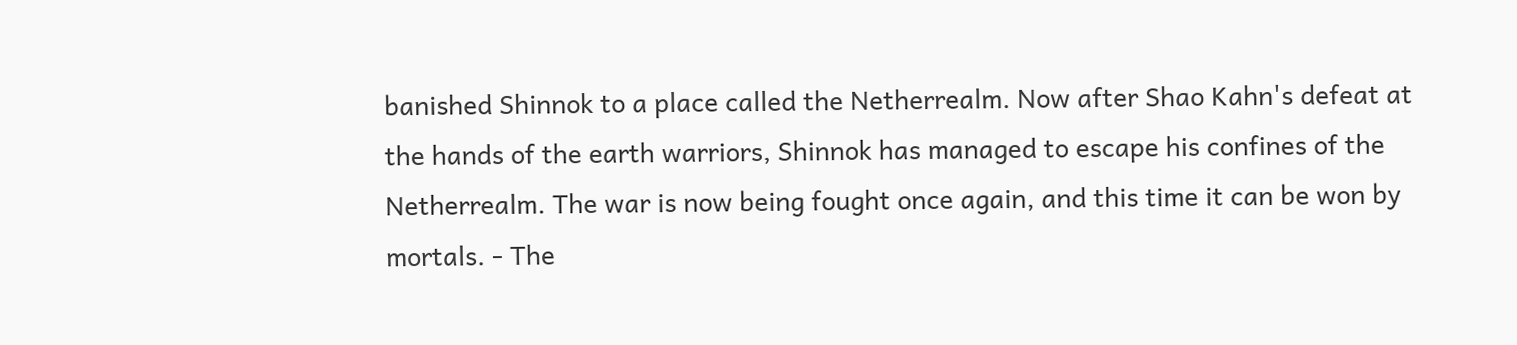banished Shinnok to a place called the Netherrealm. Now after Shao Kahn's defeat at the hands of the earth warriors, Shinnok has managed to escape his confines of the Netherrealm. The war is now being fought once again, and this time it can be won by mortals. - The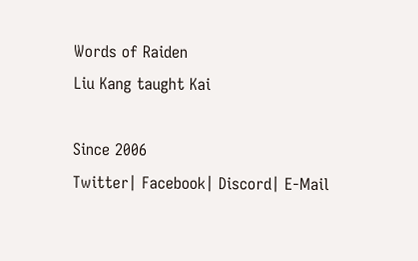Words of Raiden
Liu Kang taught Kai

Since 2006
Twitter| Facebook| Discord| E-Mail